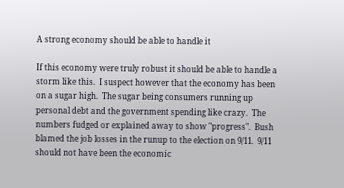A strong economy should be able to handle it

If this economy were truly robust it should be able to handle a storm like this.  I suspect however that the economy has been on a sugar high.  The sugar being consumers running up personal debt and the government spending like crazy.  The numbers fudged or explained away to show "progress".  Bush blamed the job losses in the runup to the election on 9/11.  9/11 should not have been the economic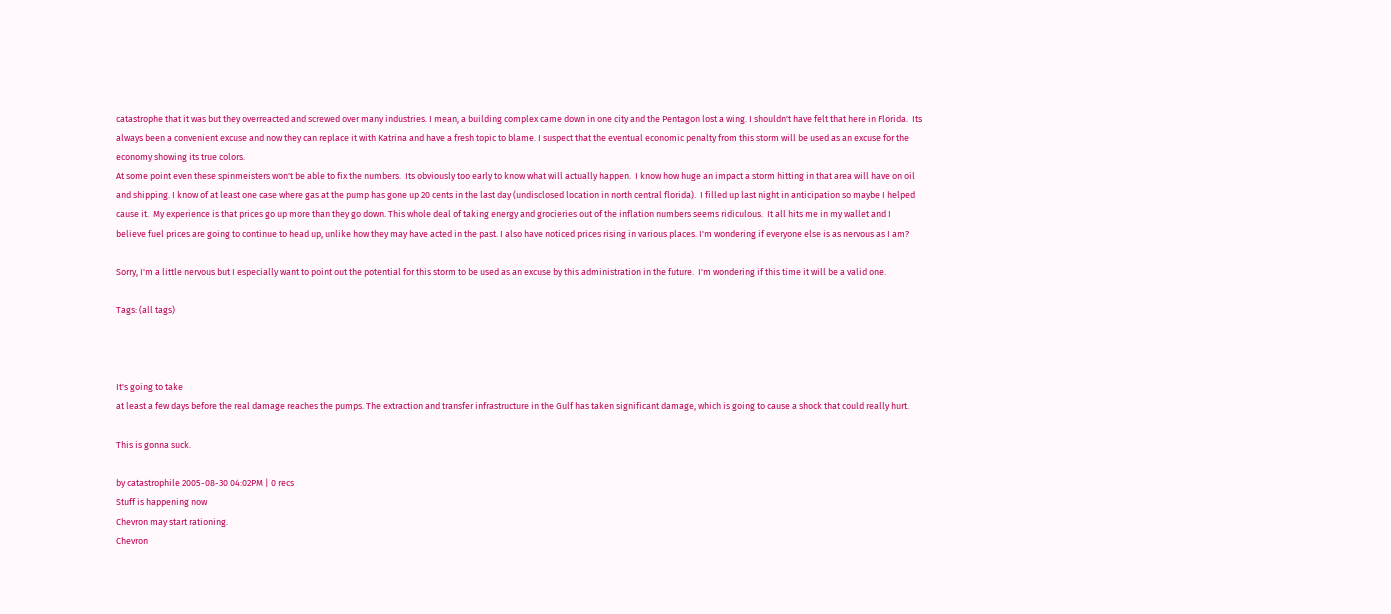catastrophe that it was but they overreacted and screwed over many industries. I mean, a building complex came down in one city and the Pentagon lost a wing. I shouldn't have felt that here in Florida.  Its always been a convenient excuse and now they can replace it with Katrina and have a fresh topic to blame. I suspect that the eventual economic penalty from this storm will be used as an excuse for the economy showing its true colors.
At some point even these spinmeisters won't be able to fix the numbers.  Its obviously too early to know what will actually happen.  I know how huge an impact a storm hitting in that area will have on oil and shipping. I know of at least one case where gas at the pump has gone up 20 cents in the last day (undisclosed location in north central florida).  I filled up last night in anticipation so maybe I helped cause it.  My experience is that prices go up more than they go down. This whole deal of taking energy and grocieries out of the inflation numbers seems ridiculous.  It all hits me in my wallet and I believe fuel prices are going to continue to head up, unlike how they may have acted in the past. I also have noticed prices rising in various places. I'm wondering if everyone else is as nervous as I am?

Sorry, I'm a little nervous but I especially want to point out the potential for this storm to be used as an excuse by this administration in the future.  I'm wondering if this time it will be a valid one.

Tags: (all tags)



It's going to take
at least a few days before the real damage reaches the pumps. The extraction and transfer infrastructure in the Gulf has taken significant damage, which is going to cause a shock that could really hurt.

This is gonna suck.

by catastrophile 2005-08-30 04:02PM | 0 recs
Stuff is happening now
Chevron may start rationing.
Chevron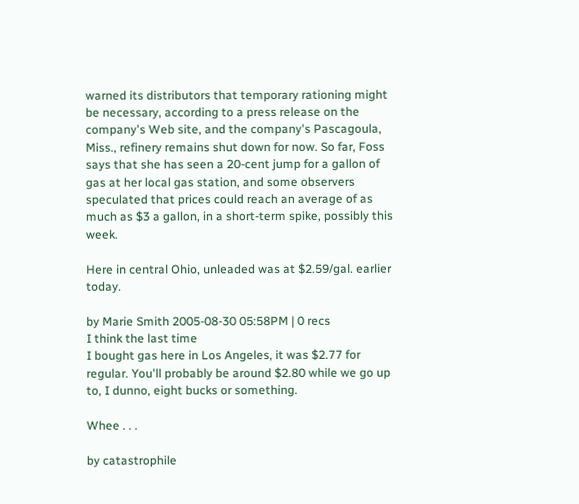warned its distributors that temporary rationing might be necessary, according to a press release on the company's Web site, and the company's Pascagoula, Miss., refinery remains shut down for now. So far, Foss says that she has seen a 20-cent jump for a gallon of gas at her local gas station, and some observers speculated that prices could reach an average of as much as $3 a gallon, in a short-term spike, possibly this week.

Here in central Ohio, unleaded was at $2.59/gal. earlier today.

by Marie Smith 2005-08-30 05:58PM | 0 recs
I think the last time
I bought gas here in Los Angeles, it was $2.77 for regular. You'll probably be around $2.80 while we go up to, I dunno, eight bucks or something.

Whee . . .

by catastrophile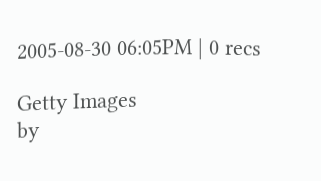2005-08-30 06:05PM | 0 recs

Getty Images
by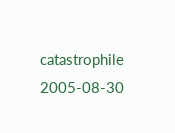catastrophile 2005-08-30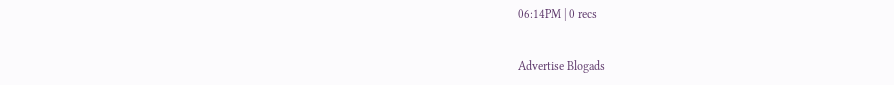06:14PM | 0 recs


Advertise Blogads